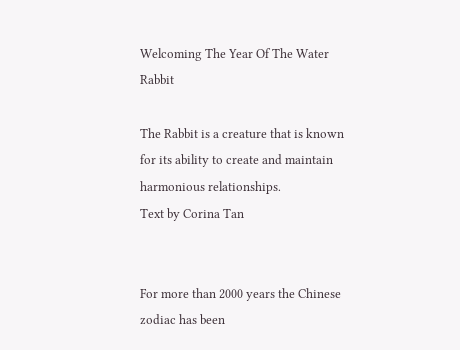Welcoming The Year Of The Water Rabbit

The Rabbit is a creature that is known for its ability to create and maintain harmonious relationships.
Text by Corina Tan


For more than 2000 years the Chinese zodiac has been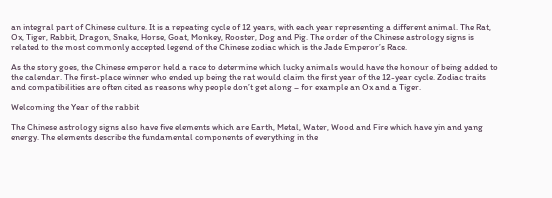an integral part of Chinese culture. It is a repeating cycle of 12 years, with each year representing a different animal. The Rat, Ox, Tiger, Rabbit, Dragon, Snake, Horse, Goat, Monkey, Rooster, Dog and Pig. The order of the Chinese astrology signs is related to the most commonly accepted legend of the Chinese zodiac which is the Jade Emperor’s Race.

As the story goes, the Chinese emperor held a race to determine which lucky animals would have the honour of being added to the calendar. The first-place winner who ended up being the rat would claim the first year of the 12-year cycle. Zodiac traits and compatibilities are often cited as reasons why people don’t get along – for example an Ox and a Tiger.

Welcoming the Year of the rabbit

The Chinese astrology signs also have five elements which are Earth, Metal, Water, Wood and Fire which have yin and yang energy. The elements describe the fundamental components of everything in the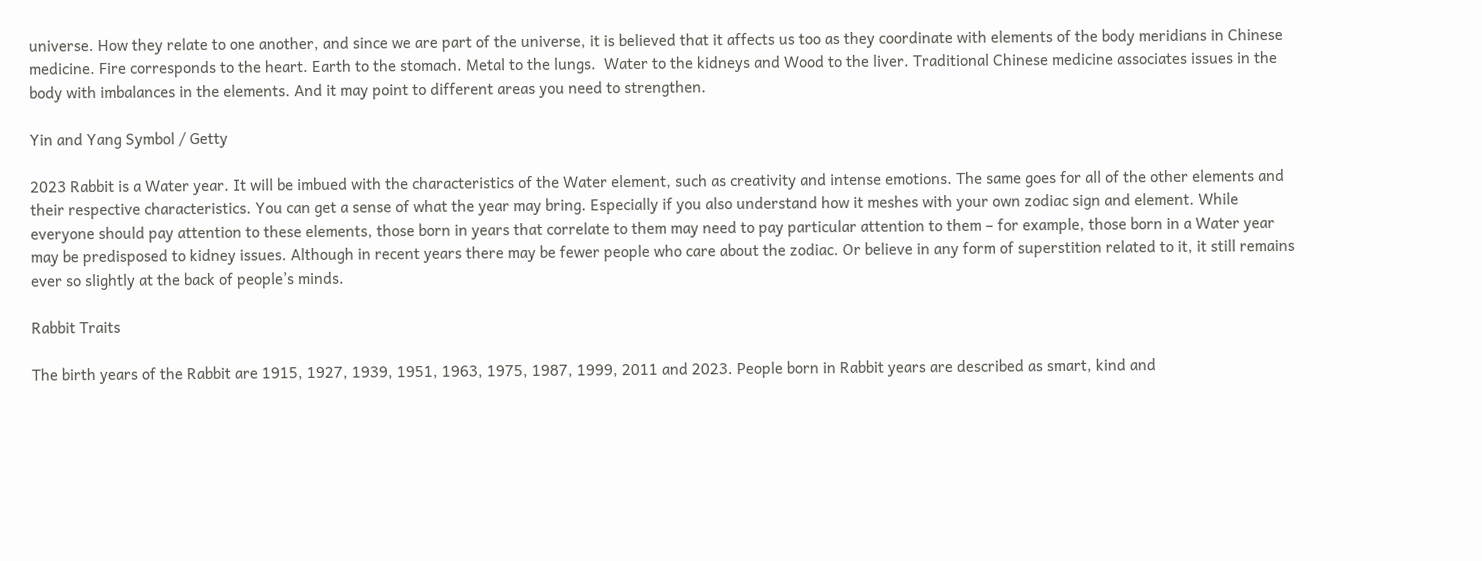universe. How they relate to one another, and since we are part of the universe, it is believed that it affects us too as they coordinate with elements of the body meridians in Chinese medicine. Fire corresponds to the heart. Earth to the stomach. Metal to the lungs.  Water to the kidneys and Wood to the liver. Traditional Chinese medicine associates issues in the body with imbalances in the elements. And it may point to different areas you need to strengthen.

Yin and Yang Symbol / Getty

2023 Rabbit is a Water year. It will be imbued with the characteristics of the Water element, such as creativity and intense emotions. The same goes for all of the other elements and their respective characteristics. You can get a sense of what the year may bring. Especially if you also understand how it meshes with your own zodiac sign and element. While everyone should pay attention to these elements, those born in years that correlate to them may need to pay particular attention to them – for example, those born in a Water year may be predisposed to kidney issues. Although in recent years there may be fewer people who care about the zodiac. Or believe in any form of superstition related to it, it still remains ever so slightly at the back of people’s minds.

Rabbit Traits

The birth years of the Rabbit are 1915, 1927, 1939, 1951, 1963, 1975, 1987, 1999, 2011 and 2023. People born in Rabbit years are described as smart, kind and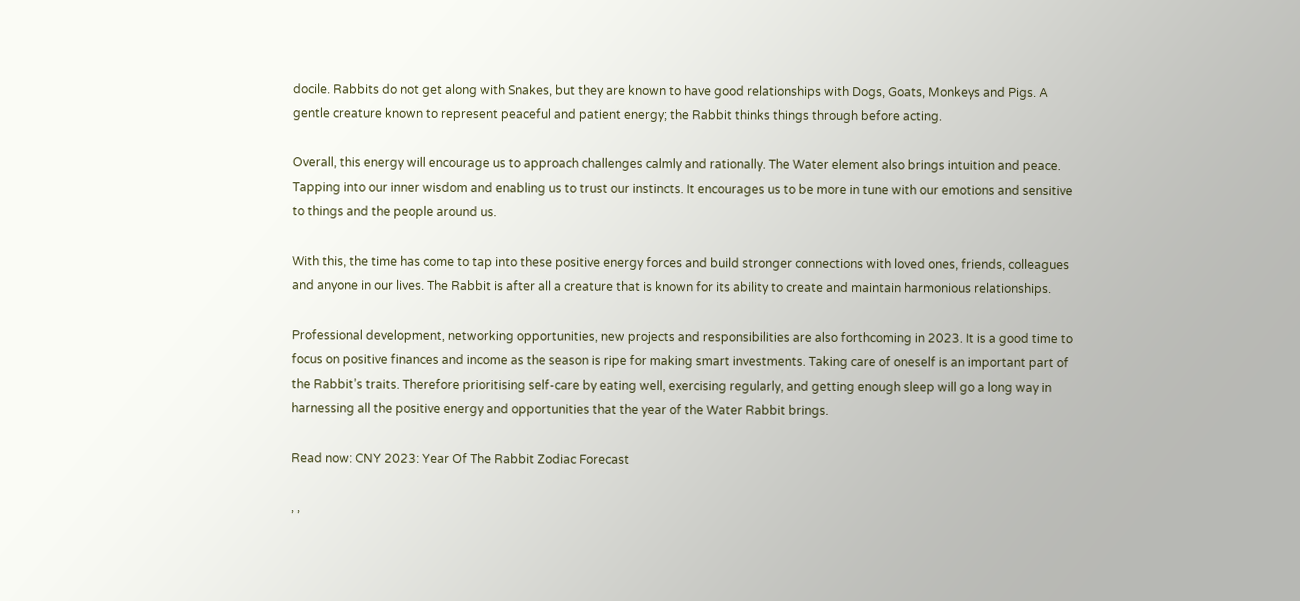docile. Rabbits do not get along with Snakes, but they are known to have good relationships with Dogs, Goats, Monkeys and Pigs. A gentle creature known to represent peaceful and patient energy; the Rabbit thinks things through before acting.

Overall, this energy will encourage us to approach challenges calmly and rationally. The Water element also brings intuition and peace. Tapping into our inner wisdom and enabling us to trust our instincts. It encourages us to be more in tune with our emotions and sensitive to things and the people around us.

With this, the time has come to tap into these positive energy forces and build stronger connections with loved ones, friends, colleagues and anyone in our lives. The Rabbit is after all a creature that is known for its ability to create and maintain harmonious relationships.

Professional development, networking opportunities, new projects and responsibilities are also forthcoming in 2023. It is a good time to focus on positive finances and income as the season is ripe for making smart investments. Taking care of oneself is an important part of the Rabbit’s traits. Therefore prioritising self-care by eating well, exercising regularly, and getting enough sleep will go a long way in harnessing all the positive energy and opportunities that the year of the Water Rabbit brings.

Read now: CNY 2023: Year Of The Rabbit Zodiac Forecast

, ,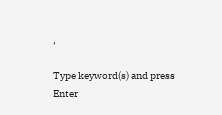,

Type keyword(s) and press Enter